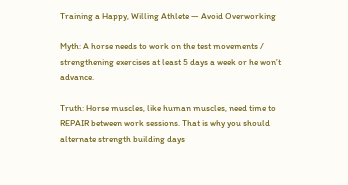Training a Happy, Willing Athlete — Avoid Overworking

Myth: A horse needs to work on the test movements / strengthening exercises at least 5 days a week or he won’t advance.

Truth: Horse muscles, like human muscles, need time to REPAIR between work sessions. That is why you should alternate strength building days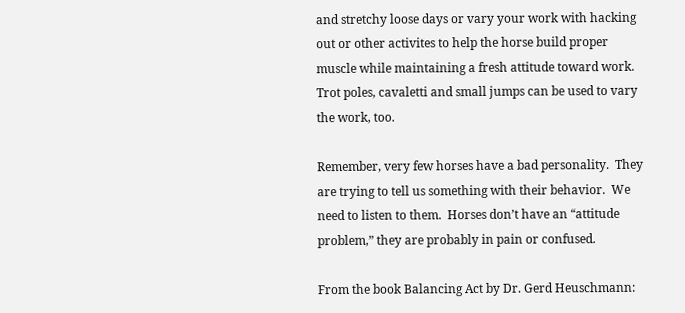and stretchy loose days or vary your work with hacking out or other activites to help the horse build proper muscle while maintaining a fresh attitude toward work.  Trot poles, cavaletti and small jumps can be used to vary the work, too.

Remember, very few horses have a bad personality.  They are trying to tell us something with their behavior.  We need to listen to them.  Horses don’t have an “attitude problem,” they are probably in pain or confused.

From the book Balancing Act by Dr. Gerd Heuschmann: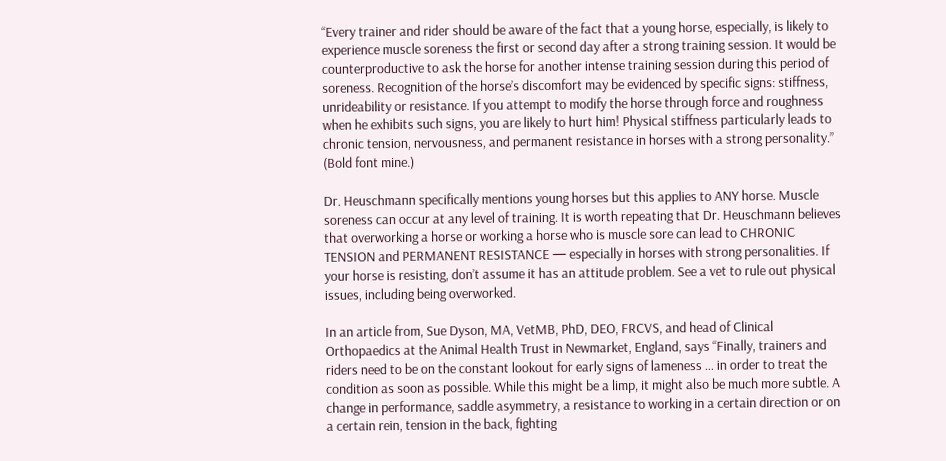“Every trainer and rider should be aware of the fact that a young horse, especially, is likely to experience muscle soreness the first or second day after a strong training session. It would be counterproductive to ask the horse for another intense training session during this period of soreness. Recognition of the horse’s discomfort may be evidenced by specific signs: stiffness, unrideability or resistance. If you attempt to modify the horse through force and roughness when he exhibits such signs, you are likely to hurt him! Physical stiffness particularly leads to chronic tension, nervousness, and permanent resistance in horses with a strong personality.” (Bold font mine.)

Dr. Heuschmann specifically mentions young horses but this applies to ANY horse. Muscle soreness can occur at any level of training. It is worth repeating that Dr. Heuschmann believes that overworking a horse or working a horse who is muscle sore can lead to CHRONIC TENSION and PERMANENT RESISTANCE — especially in horses with strong personalities. If your horse is resisting, don’t assume it has an attitude problem. See a vet to rule out physical issues, including being overworked.

In an article from, Sue Dyson, MA, VetMB, PhD, DEO, FRCVS, and head of Clinical Orthopaedics at the Animal Health Trust in Newmarket, England, says “Finally, trainers and riders need to be on the constant lookout for early signs of lameness … in order to treat the condition as soon as possible. While this might be a limp, it might also be much more subtle. A change in performance, saddle asymmetry, a resistance to working in a certain direction or on a certain rein, tension in the back, fighting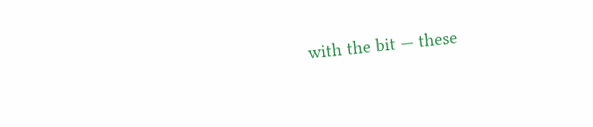with the bit — these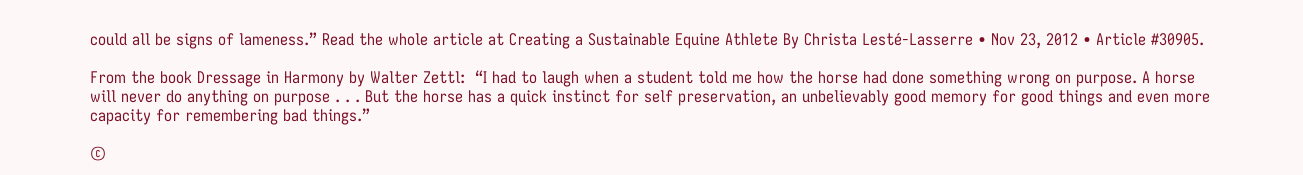could all be signs of lameness.” Read the whole article at Creating a Sustainable Equine Athlete By Christa Lesté-Lasserre • Nov 23, 2012 • Article #30905.

From the book Dressage in Harmony by Walter Zettl:  “I had to laugh when a student told me how the horse had done something wrong on purpose. A horse will never do anything on purpose . . . But the horse has a quick instinct for self preservation, an unbelievably good memory for good things and even more capacity for remembering bad things.”

©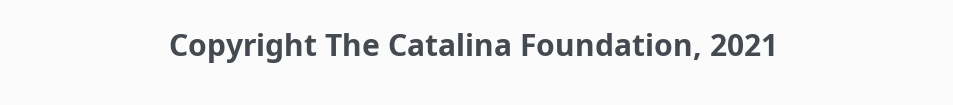Copyright The Catalina Foundation, 2021